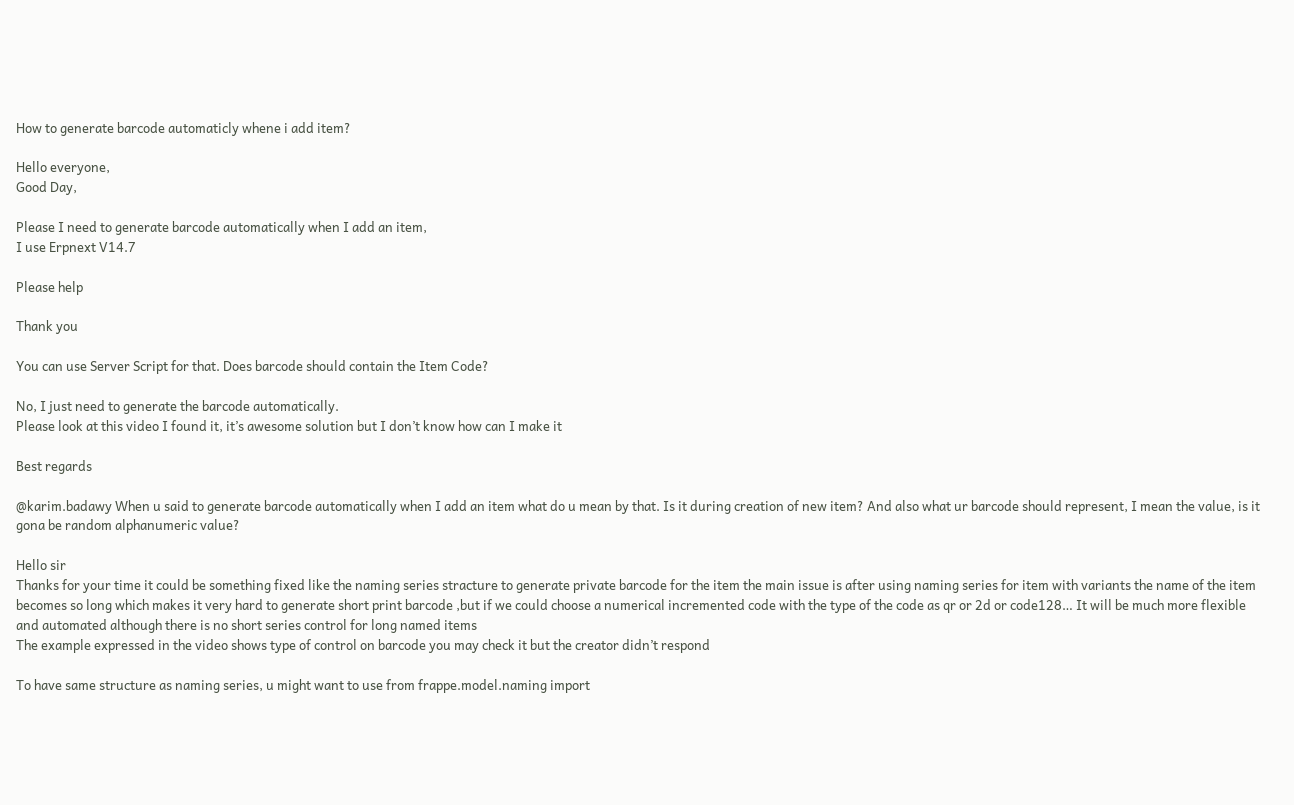How to generate barcode automaticly whene i add item?

Hello everyone,
Good Day,

Please I need to generate barcode automatically when I add an item,
I use Erpnext V14.7

Please help

Thank you

You can use Server Script for that. Does barcode should contain the Item Code?

No, I just need to generate the barcode automatically.
Please look at this video I found it, it’s awesome solution but I don’t know how can I make it

Best regards

@karim.badawy When u said to generate barcode automatically when I add an item what do u mean by that. Is it during creation of new item? And also what ur barcode should represent, I mean the value, is it gona be random alphanumeric value?

Hello sir
Thanks for your time it could be something fixed like the naming series stracture to generate private barcode for the item the main issue is after using naming series for item with variants the name of the item becomes so long which makes it very hard to generate short print barcode ,but if we could choose a numerical incremented code with the type of the code as qr or 2d or code128… It will be much more flexible and automated although there is no short series control for long named items
The example expressed in the video shows type of control on barcode you may check it but the creator didn’t respond

To have same structure as naming series, u might want to use from frappe.model.naming import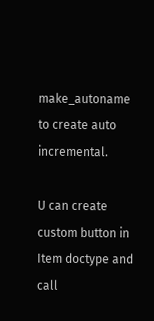make_autoname to create auto incremental.

U can create custom button in Item doctype and call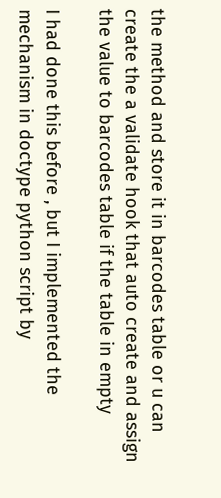the method and store it in barcodes table or u can create the a validate hook that auto create and assign the value to barcodes table if the table in empty

I had done this before , but I implemented the mechanism in doctype python script by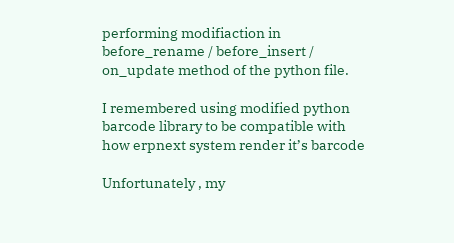performing modifiaction in before_rename / before_insert / on_update method of the python file.

I remembered using modified python barcode library to be compatible with how erpnext system render it’s barcode

Unfortunately , my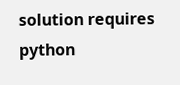solution requires python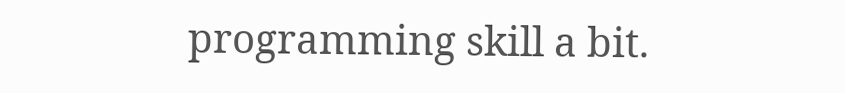programming skill a bit.